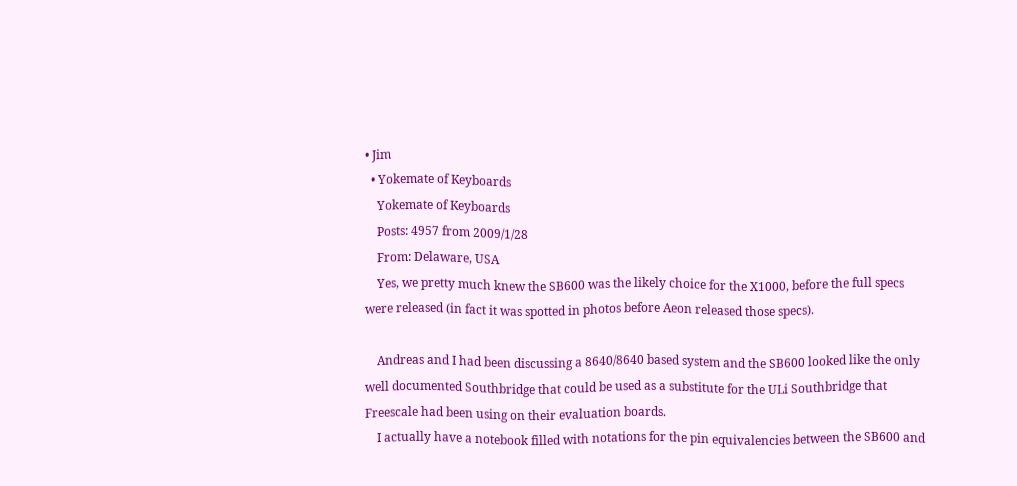• Jim
  • Yokemate of Keyboards
    Yokemate of Keyboards
    Posts: 4957 from 2009/1/28
    From: Delaware, USA
    Yes, we pretty much knew the SB600 was the likely choice for the X1000, before the full specs were released (in fact it was spotted in photos before Aeon released those specs).

    Andreas and I had been discussing a 8640/8640 based system and the SB600 looked like the only well documented Southbridge that could be used as a substitute for the ULi Southbridge that Freescale had been using on their evaluation boards.
    I actually have a notebook filled with notations for the pin equivalencies between the SB600 and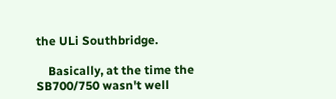the ULi Southbridge.

    Basically, at the time the SB700/750 wasn't well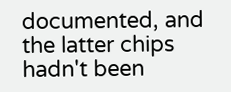documented, and the latter chips hadn't been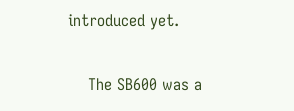introduced yet.

    The SB600 was a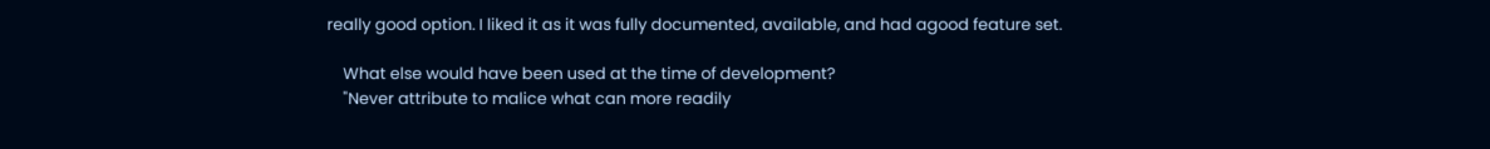really good option. I liked it as it was fully documented, available, and had agood feature set.

    What else would have been used at the time of development?
    "Never attribute to malice what can more readily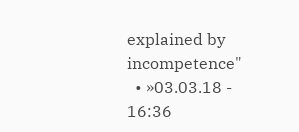explained by incompetence"
  • »03.03.18 - 16:36